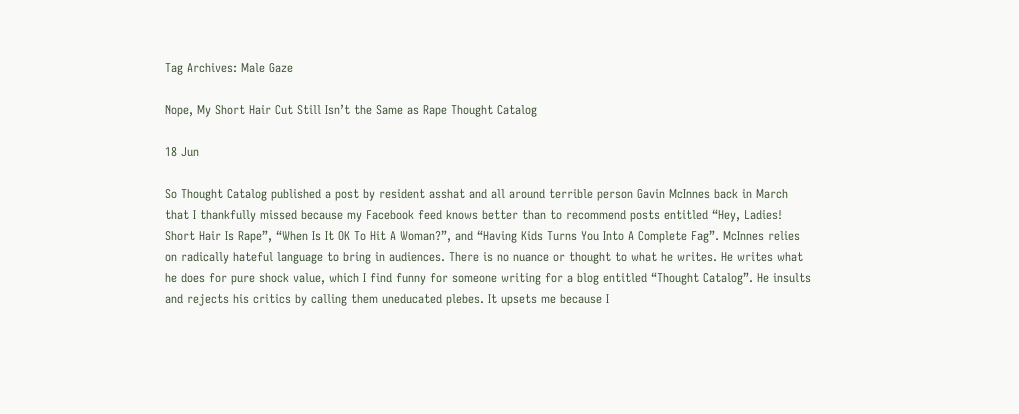Tag Archives: Male Gaze

Nope, My Short Hair Cut Still Isn’t the Same as Rape Thought Catalog

18 Jun

So Thought Catalog published a post by resident asshat and all around terrible person Gavin McInnes back in March that I thankfully missed because my Facebook feed knows better than to recommend posts entitled “Hey, Ladies! Short Hair Is Rape”, “When Is It OK To Hit A Woman?”, and “Having Kids Turns You Into A Complete Fag”. McInnes relies on radically hateful language to bring in audiences. There is no nuance or thought to what he writes. He writes what he does for pure shock value, which I find funny for someone writing for a blog entitled “Thought Catalog”. He insults and rejects his critics by calling them uneducated plebes. It upsets me because I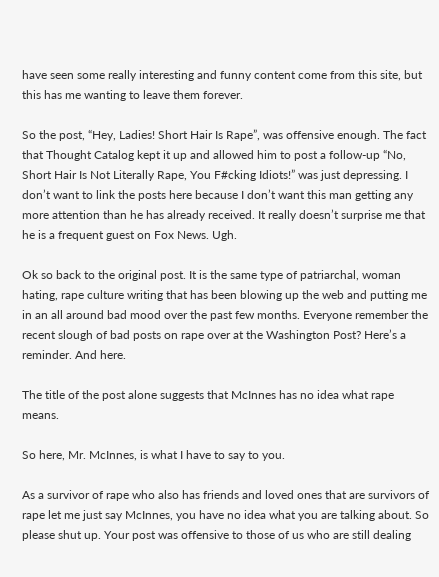have seen some really interesting and funny content come from this site, but this has me wanting to leave them forever.

So the post, “Hey, Ladies! Short Hair Is Rape”, was offensive enough. The fact that Thought Catalog kept it up and allowed him to post a follow-up “No, Short Hair Is Not Literally Rape, You F#cking Idiots!” was just depressing. I don’t want to link the posts here because I don’t want this man getting any more attention than he has already received. It really doesn’t surprise me that he is a frequent guest on Fox News. Ugh.

Ok so back to the original post. It is the same type of patriarchal, woman hating, rape culture writing that has been blowing up the web and putting me in an all around bad mood over the past few months. Everyone remember the recent slough of bad posts on rape over at the Washington Post? Here’s a reminder. And here.

The title of the post alone suggests that McInnes has no idea what rape means.

So here, Mr. McInnes, is what I have to say to you.

As a survivor of rape who also has friends and loved ones that are survivors of rape let me just say McInnes, you have no idea what you are talking about. So please shut up. Your post was offensive to those of us who are still dealing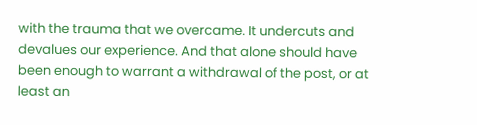with the trauma that we overcame. It undercuts and devalues our experience. And that alone should have been enough to warrant a withdrawal of the post, or at least an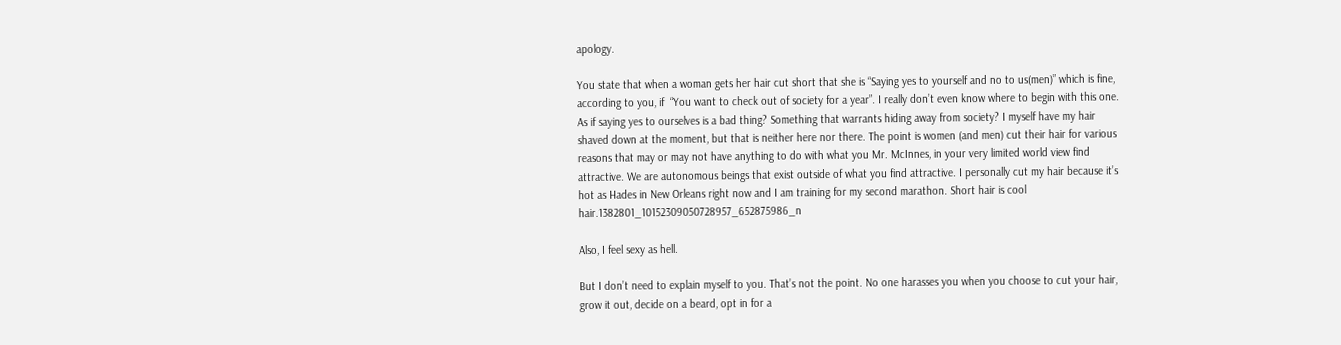apology.

You state that when a woman gets her hair cut short that she is “Saying yes to yourself and no to us(men)” which is fine, according to you, if  “You want to check out of society for a year”. I really don’t even know where to begin with this one. As if saying yes to ourselves is a bad thing? Something that warrants hiding away from society? I myself have my hair shaved down at the moment, but that is neither here nor there. The point is women (and men) cut their hair for various reasons that may or may not have anything to do with what you Mr. McInnes, in your very limited world view find attractive. We are autonomous beings that exist outside of what you find attractive. I personally cut my hair because it’s hot as Hades in New Orleans right now and I am training for my second marathon. Short hair is cool hair.1382801_10152309050728957_652875986_n

Also, I feel sexy as hell.

But I don’t need to explain myself to you. That’s not the point. No one harasses you when you choose to cut your hair, grow it out, decide on a beard, opt in for a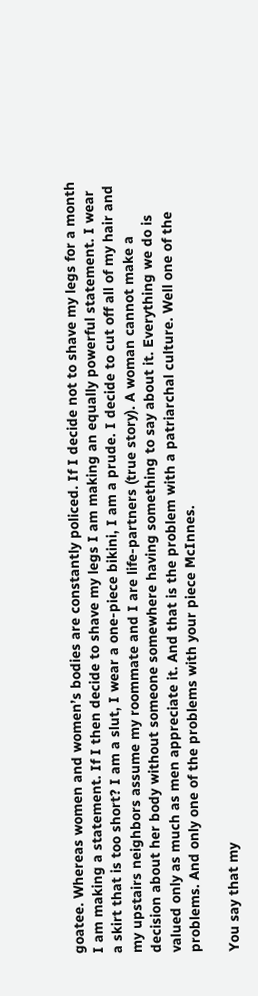goatee. Whereas women and women’s bodies are constantly policed. If I decide not to shave my legs for a month I am making a statement. If I then decide to shave my legs I am making an equally powerful statement. I wear a skirt that is too short? I am a slut, I wear a one-piece bikini, I am a prude. I decide to cut off all of my hair and my upstairs neighbors assume my roommate and I are life-partners (true story). A woman cannot make a decision about her body without someone somewhere having something to say about it. Everything we do is valued only as much as men appreciate it. And that is the problem with a patriarchal culture. Well one of the problems. And only one of the problems with your piece McInnes.

You say that my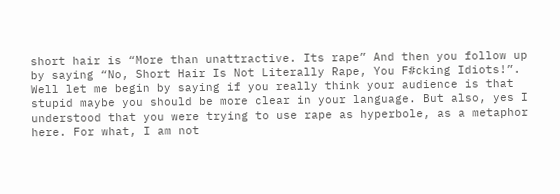short hair is “More than unattractive. Its rape” And then you follow up by saying “No, Short Hair Is Not Literally Rape, You F#cking Idiots!”. Well let me begin by saying if you really think your audience is that stupid maybe you should be more clear in your language. But also, yes I understood that you were trying to use rape as hyperbole, as a metaphor here. For what, I am not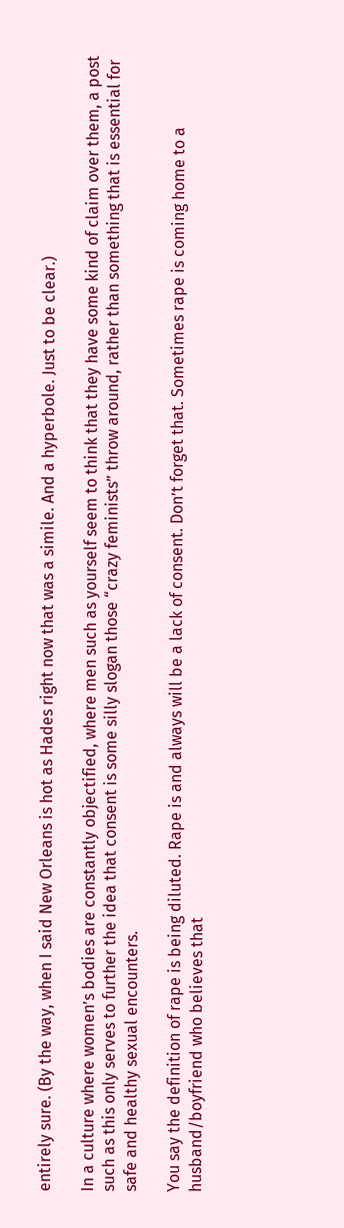entirely sure. (By the way, when I said New Orleans is hot as Hades right now that was a simile. And a hyperbole. Just to be clear.)

In a culture where women’s bodies are constantly objectified, where men such as yourself seem to think that they have some kind of claim over them, a post such as this only serves to further the idea that consent is some silly slogan those “crazy feminists” throw around, rather than something that is essential for safe and healthy sexual encounters.

You say the definition of rape is being diluted. Rape is and always will be a lack of consent. Don’t forget that. Sometimes rape is coming home to a husband/boyfriend who believes that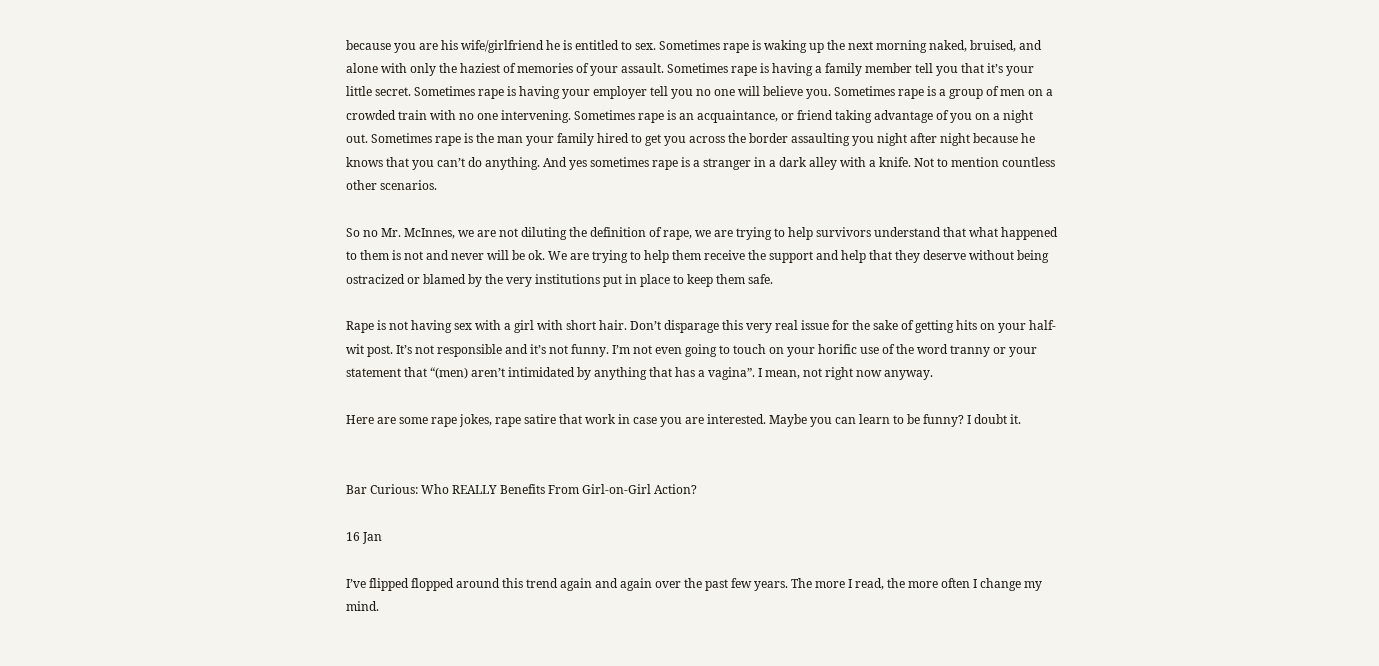because you are his wife/girlfriend he is entitled to sex. Sometimes rape is waking up the next morning naked, bruised, and alone with only the haziest of memories of your assault. Sometimes rape is having a family member tell you that it’s your little secret. Sometimes rape is having your employer tell you no one will believe you. Sometimes rape is a group of men on a crowded train with no one intervening. Sometimes rape is an acquaintance, or friend taking advantage of you on a night out. Sometimes rape is the man your family hired to get you across the border assaulting you night after night because he knows that you can’t do anything. And yes sometimes rape is a stranger in a dark alley with a knife. Not to mention countless other scenarios.

So no Mr. McInnes, we are not diluting the definition of rape, we are trying to help survivors understand that what happened to them is not and never will be ok. We are trying to help them receive the support and help that they deserve without being ostracized or blamed by the very institutions put in place to keep them safe.

Rape is not having sex with a girl with short hair. Don’t disparage this very real issue for the sake of getting hits on your half-wit post. It’s not responsible and it’s not funny. I’m not even going to touch on your horific use of the word tranny or your statement that “(men) aren’t intimidated by anything that has a vagina”. I mean, not right now anyway.

Here are some rape jokes, rape satire that work in case you are interested. Maybe you can learn to be funny? I doubt it.


Bar Curious: Who REALLY Benefits From Girl-on-Girl Action?

16 Jan

I’ve flipped flopped around this trend again and again over the past few years. The more I read, the more often I change my mind.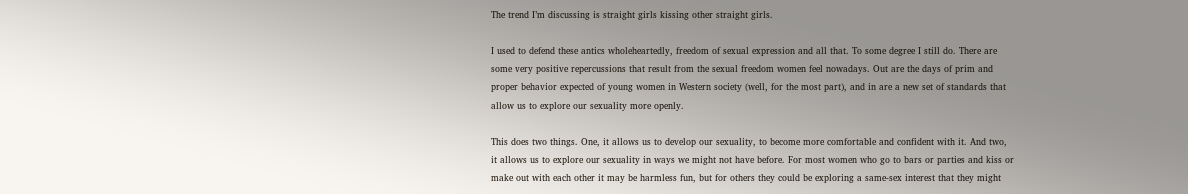The trend I’m discussing is straight girls kissing other straight girls.

I used to defend these antics wholeheartedly, freedom of sexual expression and all that. To some degree I still do. There are some very positive repercussions that result from the sexual freedom women feel nowadays. Out are the days of prim and proper behavior expected of young women in Western society (well, for the most part), and in are a new set of standards that allow us to explore our sexuality more openly.

This does two things. One, it allows us to develop our sexuality, to become more comfortable and confident with it. And two, it allows us to explore our sexuality in ways we might not have before. For most women who go to bars or parties and kiss or make out with each other it may be harmless fun, but for others they could be exploring a same-sex interest that they might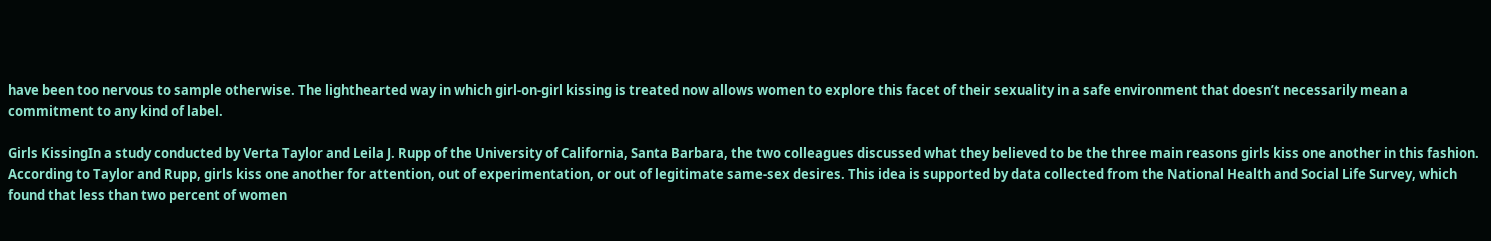have been too nervous to sample otherwise. The lighthearted way in which girl-on-girl kissing is treated now allows women to explore this facet of their sexuality in a safe environment that doesn’t necessarily mean a commitment to any kind of label.

Girls KissingIn a study conducted by Verta Taylor and Leila J. Rupp of the University of California, Santa Barbara, the two colleagues discussed what they believed to be the three main reasons girls kiss one another in this fashion. According to Taylor and Rupp, girls kiss one another for attention, out of experimentation, or out of legitimate same-sex desires. This idea is supported by data collected from the National Health and Social Life Survey, which found that less than two percent of women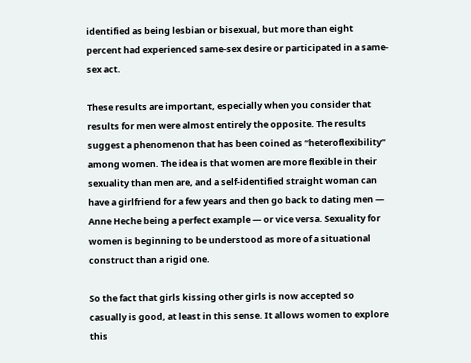identified as being lesbian or bisexual, but more than eight percent had experienced same-sex desire or participated in a same-sex act.

These results are important, especially when you consider that results for men were almost entirely the opposite. The results suggest a phenomenon that has been coined as “heteroflexibility” among women. The idea is that women are more flexible in their sexuality than men are, and a self-identified straight woman can have a girlfriend for a few years and then go back to dating men — Anne Heche being a perfect example — or vice versa. Sexuality for women is beginning to be understood as more of a situational construct than a rigid one.

So the fact that girls kissing other girls is now accepted so casually is good, at least in this sense. It allows women to explore this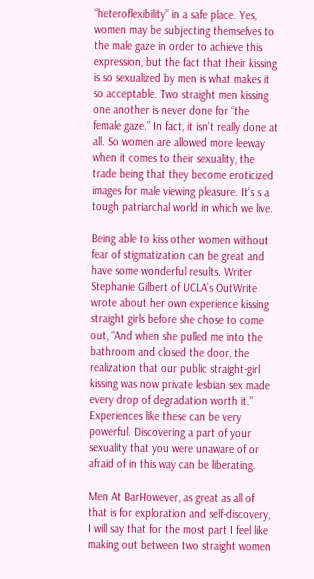“heteroflexibility” in a safe place. Yes, women may be subjecting themselves to the male gaze in order to achieve this expression, but the fact that their kissing is so sexualized by men is what makes it so acceptable. Two straight men kissing one another is never done for “the female gaze.” In fact, it isn’t really done at all. So women are allowed more leeway when it comes to their sexuality, the trade being that they become eroticized images for male viewing pleasure. It’s s a tough patriarchal world in which we live.

Being able to kiss other women without fear of stigmatization can be great and have some wonderful results. Writer Stephanie Gilbert of UCLA’s OutWrite wrote about her own experience kissing straight girls before she chose to come out, “And when she pulled me into the bathroom and closed the door, the realization that our public straight-girl kissing was now private lesbian sex made every drop of degradation worth it.” Experiences like these can be very powerful. Discovering a part of your sexuality that you were unaware of or afraid of in this way can be liberating.

Men At BarHowever, as great as all of that is for exploration and self-discovery, I will say that for the most part I feel like making out between two straight women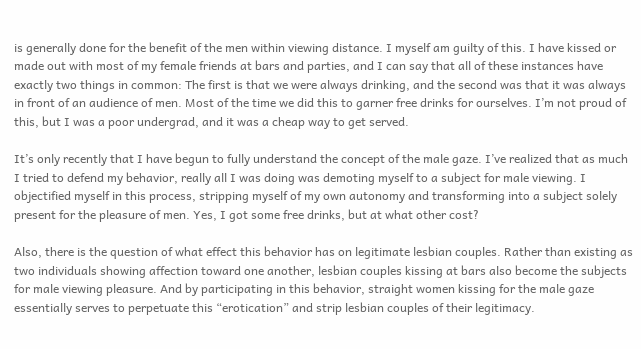is generally done for the benefit of the men within viewing distance. I myself am guilty of this. I have kissed or made out with most of my female friends at bars and parties, and I can say that all of these instances have exactly two things in common: The first is that we were always drinking, and the second was that it was always in front of an audience of men. Most of the time we did this to garner free drinks for ourselves. I’m not proud of this, but I was a poor undergrad, and it was a cheap way to get served.

It’s only recently that I have begun to fully understand the concept of the male gaze. I’ve realized that as much I tried to defend my behavior, really all I was doing was demoting myself to a subject for male viewing. I objectified myself in this process, stripping myself of my own autonomy and transforming into a subject solely present for the pleasure of men. Yes, I got some free drinks, but at what other cost?

Also, there is the question of what effect this behavior has on legitimate lesbian couples. Rather than existing as two individuals showing affection toward one another, lesbian couples kissing at bars also become the subjects for male viewing pleasure. And by participating in this behavior, straight women kissing for the male gaze essentially serves to perpetuate this “erotication” and strip lesbian couples of their legitimacy.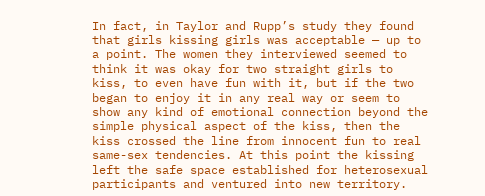In fact, in Taylor and Rupp’s study they found that girls kissing girls was acceptable — up to a point. The women they interviewed seemed to think it was okay for two straight girls to kiss, to even have fun with it, but if the two began to enjoy it in any real way or seem to show any kind of emotional connection beyond the simple physical aspect of the kiss, then the kiss crossed the line from innocent fun to real same-sex tendencies. At this point the kissing left the safe space established for heterosexual participants and ventured into new territory.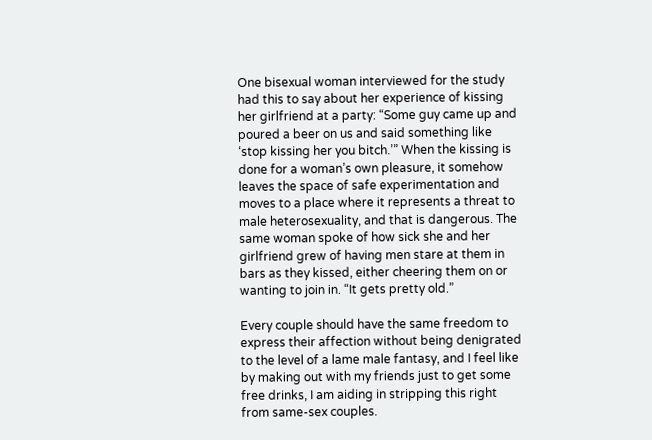One bisexual woman interviewed for the study had this to say about her experience of kissing her girlfriend at a party: “Some guy came up and poured a beer on us and said something like ‘stop kissing her you bitch.’” When the kissing is done for a woman’s own pleasure, it somehow leaves the space of safe experimentation and moves to a place where it represents a threat to male heterosexuality, and that is dangerous. The same woman spoke of how sick she and her girlfriend grew of having men stare at them in bars as they kissed, either cheering them on or wanting to join in. “It gets pretty old.”

Every couple should have the same freedom to express their affection without being denigrated to the level of a lame male fantasy, and I feel like by making out with my friends just to get some free drinks, I am aiding in stripping this right from same-sex couples.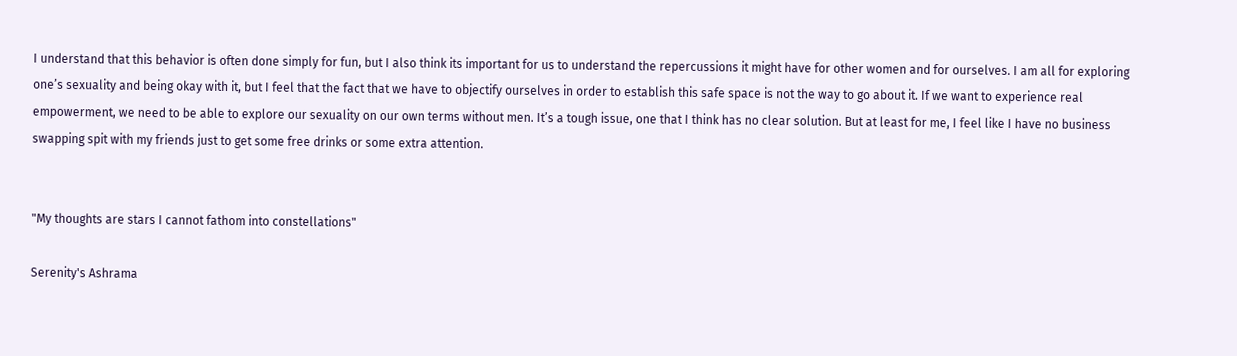I understand that this behavior is often done simply for fun, but I also think its important for us to understand the repercussions it might have for other women and for ourselves. I am all for exploring one’s sexuality and being okay with it, but I feel that the fact that we have to objectify ourselves in order to establish this safe space is not the way to go about it. If we want to experience real empowerment, we need to be able to explore our sexuality on our own terms without men. It’s a tough issue, one that I think has no clear solution. But at least for me, I feel like I have no business swapping spit with my friends just to get some free drinks or some extra attention.


"My thoughts are stars I cannot fathom into constellations"

Serenity's Ashrama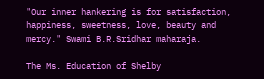"Our inner hankering is for satisfaction, happiness, sweetness, love, beauty and mercy." Swami B.R.Sridhar maharaja.

The Ms. Education of Shelby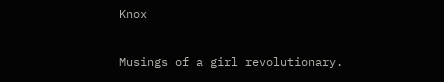Knox

Musings of a girl revolutionary.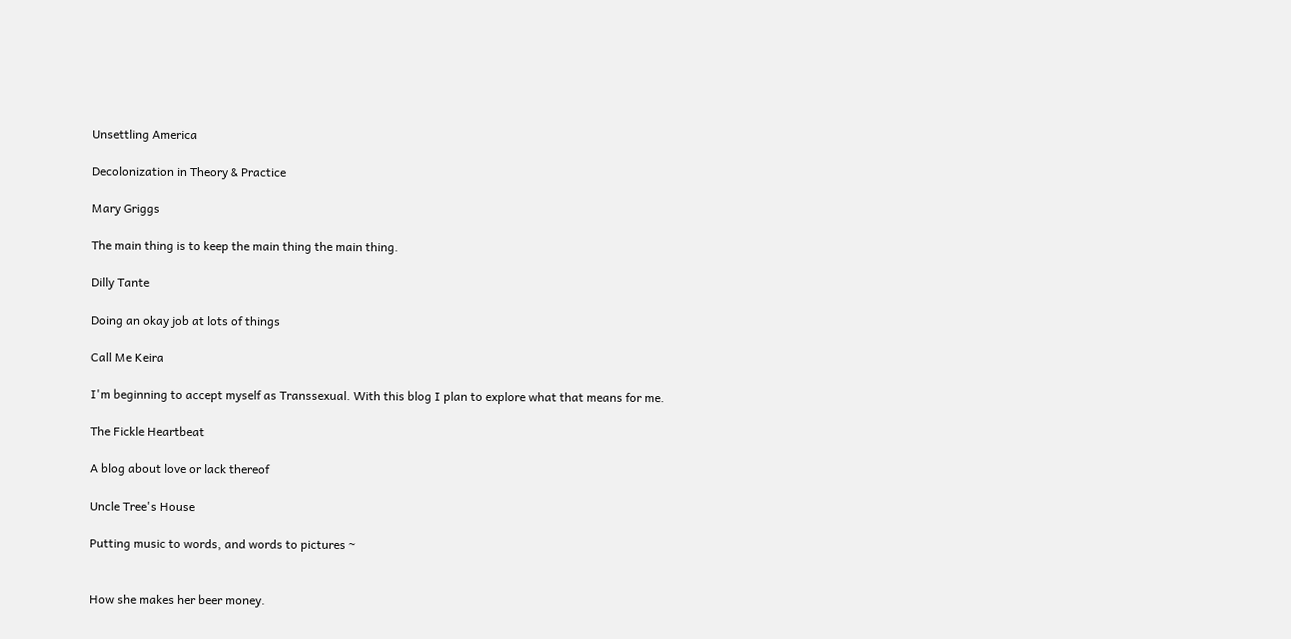Unsettling America

Decolonization in Theory & Practice

Mary Griggs

The main thing is to keep the main thing the main thing.

Dilly Tante

Doing an okay job at lots of things

Call Me Keira

I'm beginning to accept myself as Transsexual. With this blog I plan to explore what that means for me.

The Fickle Heartbeat

A blog about love or lack thereof

Uncle Tree's House

Putting music to words, and words to pictures ~


How she makes her beer money.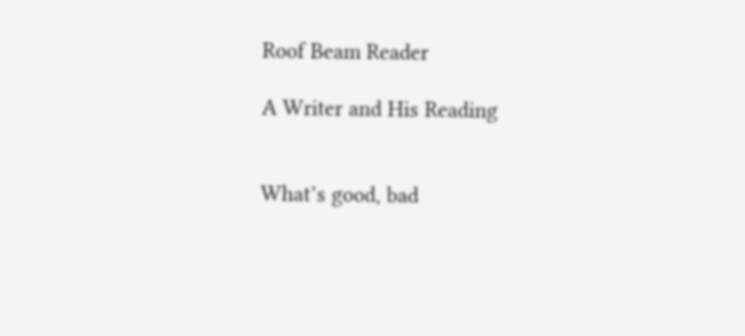Roof Beam Reader

A Writer and His Reading


What’s good, bad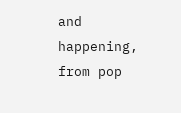and happening, from pop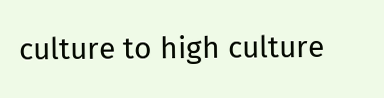culture to high culture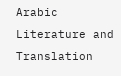Arabic Literature and Translation